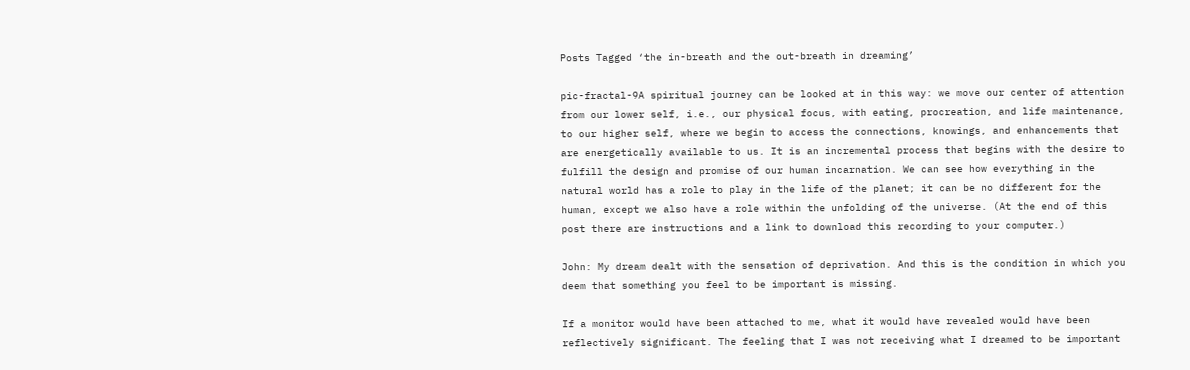Posts Tagged ‘the in-breath and the out-breath in dreaming’

pic-fractal-9A spiritual journey can be looked at in this way: we move our center of attention from our lower self, i.e., our physical focus, with eating, procreation, and life maintenance, to our higher self, where we begin to access the connections, knowings, and enhancements that are energetically available to us. It is an incremental process that begins with the desire to fulfill the design and promise of our human incarnation. We can see how everything in the natural world has a role to play in the life of the planet; it can be no different for the human, except we also have a role within the unfolding of the universe. (At the end of this post there are instructions and a link to download this recording to your computer.)

John: My dream dealt with the sensation of deprivation. And this is the condition in which you deem that something you feel to be important is missing.

If a monitor would have been attached to me, what it would have revealed would have been reflectively significant. The feeling that I was not receiving what I dreamed to be important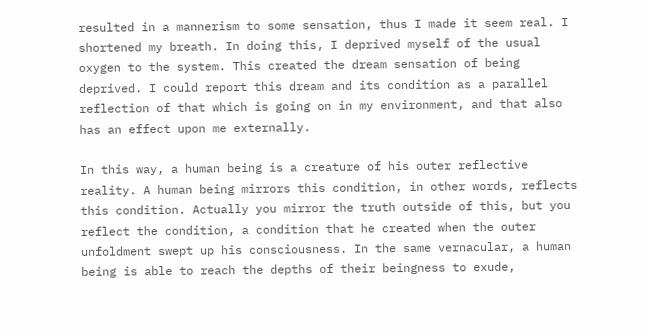resulted in a mannerism to some sensation, thus I made it seem real. I shortened my breath. In doing this, I deprived myself of the usual oxygen to the system. This created the dream sensation of being deprived. I could report this dream and its condition as a parallel reflection of that which is going on in my environment, and that also has an effect upon me externally.

In this way, a human being is a creature of his outer reflective reality. A human being mirrors this condition, in other words, reflects this condition. Actually you mirror the truth outside of this, but you reflect the condition, a condition that he created when the outer unfoldment swept up his consciousness. In the same vernacular, a human being is able to reach the depths of their beingness to exude,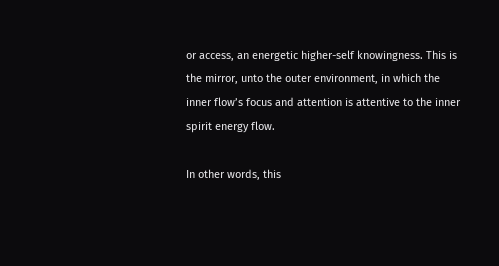or access, an energetic higher-self knowingness. This is the mirror, unto the outer environment, in which the inner flow’s focus and attention is attentive to the inner spirit energy flow.

In other words, this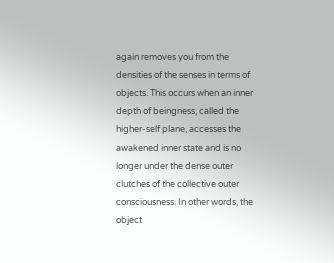again removes you from the densities of the senses in terms of objects. This occurs when an inner depth of beingness, called the higher-self plane, accesses the awakened inner state and is no longer under the dense outer clutches of the collective outer consciousness. In other words, the object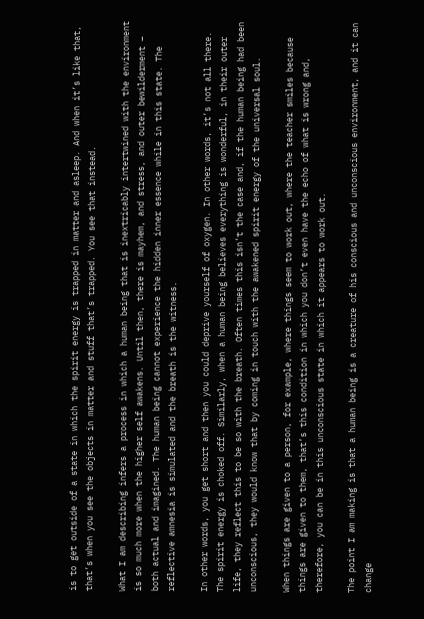is to get outside of a state in which the spirit energy is trapped in matter and asleep. And when it’s like that, that’s when you see the objects in matter and stuff that’s trapped. You see that instead.

What I am describing infers a process in which a human being that is inextricably intertwined with the environment is so much more when the higher self awakens. Until then, there is mayhem, and stress, and outer bewilderment – both actual and imagined. The human being cannot experience the hidden inner essence while in this state. The reflective amnesia is simulated and the breath is the witness.

In other words, you get short and then you could deprive yourself of oxygen. In other words, it’s not all there. The spirit energy is choked off. Similarly, when a human being believes everything is wonderful, in their outer life, they reflect this to be so with the breath. Often times this isn’t the case and, if the human being had been unconscious, they would know that by coming in touch with the awakened spirit energy of the universal soul.

When things are given to a person, for example, where things seem to work out, where the teacher smiles because things are given to them, that’s this condition in which you don’t even have the echo of what is wrong and, therefore, you can be in this unconscious state in which it appears to work out.

The point I am making is that a human being is a creature of his conscious and unconscious environment, and it can change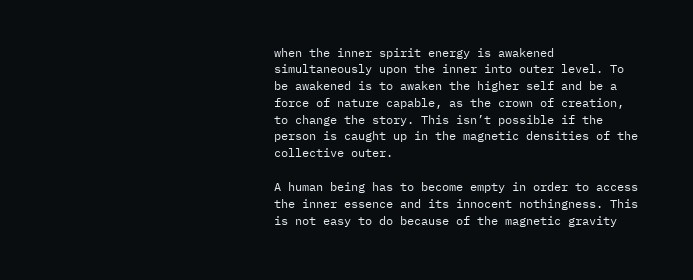when the inner spirit energy is awakened simultaneously upon the inner into outer level. To be awakened is to awaken the higher self and be a force of nature capable, as the crown of creation, to change the story. This isn’t possible if the person is caught up in the magnetic densities of the collective outer.

A human being has to become empty in order to access the inner essence and its innocent nothingness. This is not easy to do because of the magnetic gravity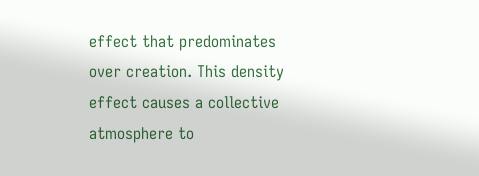effect that predominates over creation. This density effect causes a collective atmosphere to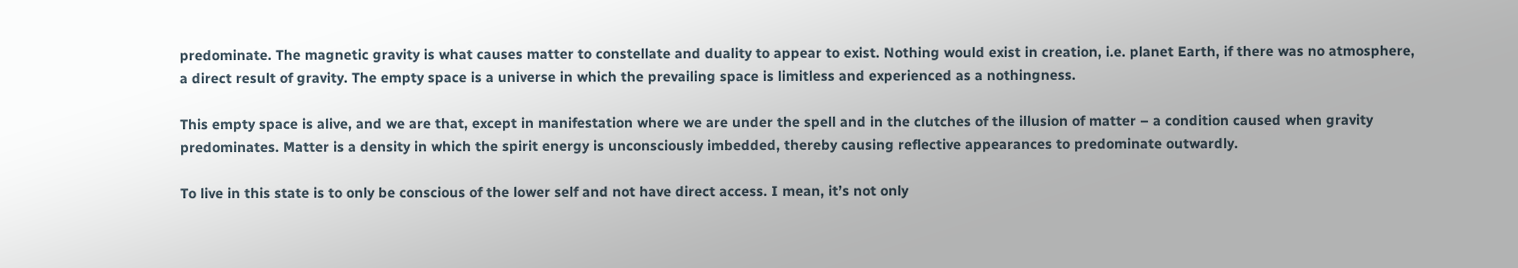predominate. The magnetic gravity is what causes matter to constellate and duality to appear to exist. Nothing would exist in creation, i.e. planet Earth, if there was no atmosphere, a direct result of gravity. The empty space is a universe in which the prevailing space is limitless and experienced as a nothingness.

This empty space is alive, and we are that, except in manifestation where we are under the spell and in the clutches of the illusion of matter – a condition caused when gravity predominates. Matter is a density in which the spirit energy is unconsciously imbedded, thereby causing reflective appearances to predominate outwardly.

To live in this state is to only be conscious of the lower self and not have direct access. I mean, it’s not only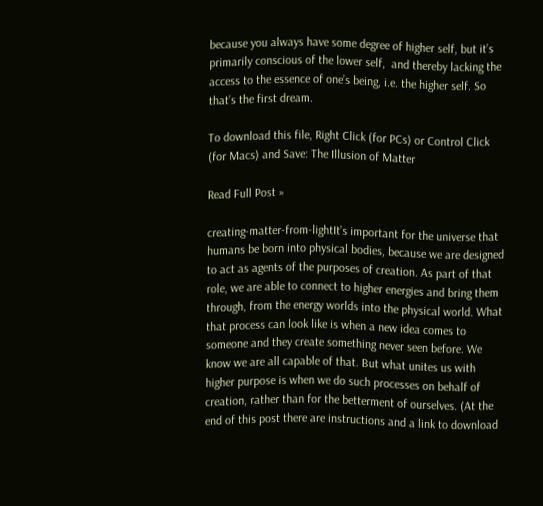because you always have some degree of higher self, but it’s primarily conscious of the lower self,  and thereby lacking the access to the essence of one’s being, i.e. the higher self. So that’s the first dream.

To download this file, Right Click (for PCs) or Control Click (for Macs) and Save: The Illusion of Matter

Read Full Post »

creating-matter-from-lightIt’s important for the universe that humans be born into physical bodies, because we are designed to act as agents of the purposes of creation. As part of that role, we are able to connect to higher energies and bring them through, from the energy worlds into the physical world. What that process can look like is when a new idea comes to someone and they create something never seen before. We know we are all capable of that. But what unites us with higher purpose is when we do such processes on behalf of creation, rather than for the betterment of ourselves. (At the end of this post there are instructions and a link to download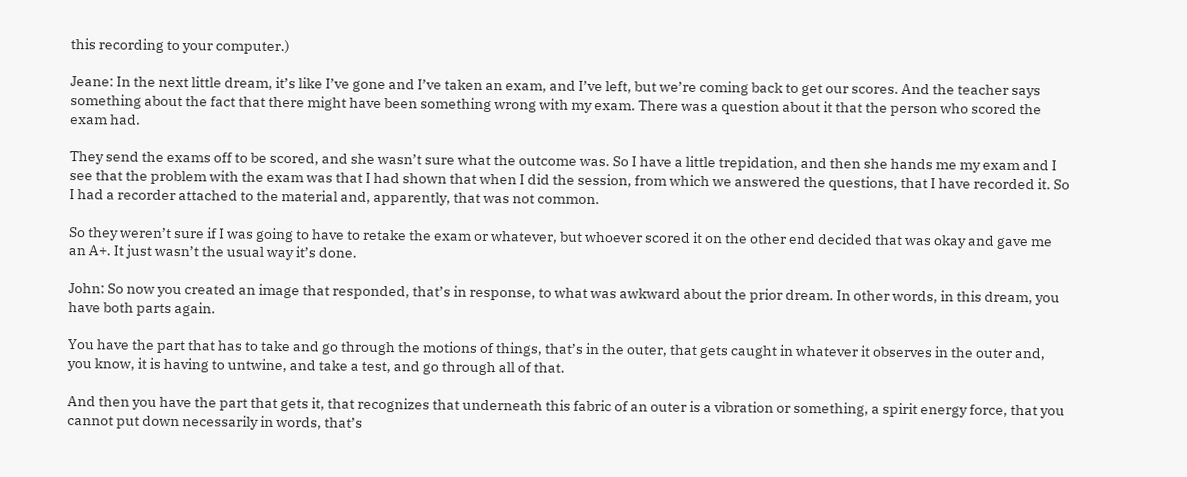this recording to your computer.)

Jeane: In the next little dream, it’s like I’ve gone and I’ve taken an exam, and I’ve left, but we’re coming back to get our scores. And the teacher says something about the fact that there might have been something wrong with my exam. There was a question about it that the person who scored the exam had.

They send the exams off to be scored, and she wasn’t sure what the outcome was. So I have a little trepidation, and then she hands me my exam and I see that the problem with the exam was that I had shown that when I did the session, from which we answered the questions, that I have recorded it. So I had a recorder attached to the material and, apparently, that was not common.

So they weren’t sure if I was going to have to retake the exam or whatever, but whoever scored it on the other end decided that was okay and gave me an A+. It just wasn’t the usual way it’s done.

John: So now you created an image that responded, that’s in response, to what was awkward about the prior dream. In other words, in this dream, you have both parts again.

You have the part that has to take and go through the motions of things, that’s in the outer, that gets caught in whatever it observes in the outer and, you know, it is having to untwine, and take a test, and go through all of that.

And then you have the part that gets it, that recognizes that underneath this fabric of an outer is a vibration or something, a spirit energy force, that you cannot put down necessarily in words, that’s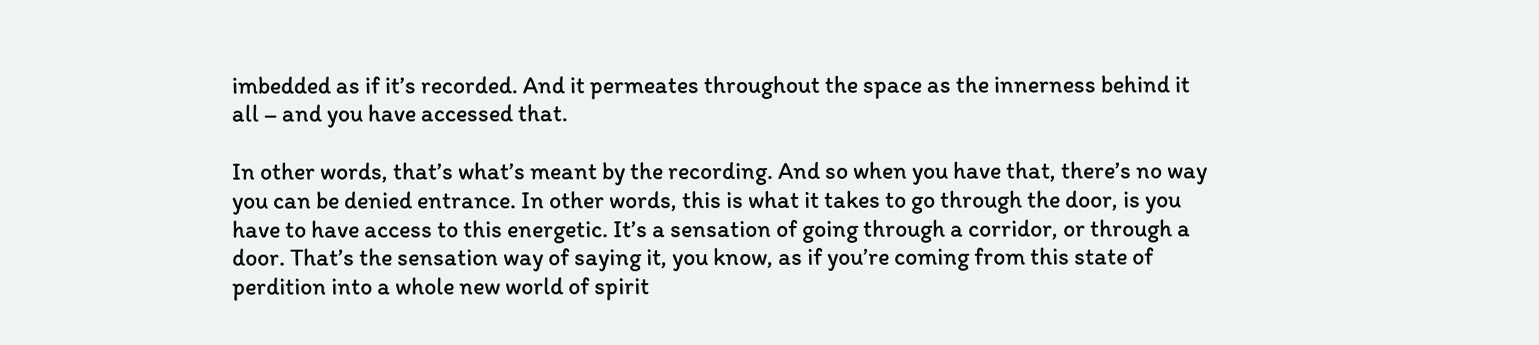imbedded as if it’s recorded. And it permeates throughout the space as the innerness behind it all – and you have accessed that.

In other words, that’s what’s meant by the recording. And so when you have that, there’s no way you can be denied entrance. In other words, this is what it takes to go through the door, is you have to have access to this energetic. It’s a sensation of going through a corridor, or through a door. That’s the sensation way of saying it, you know, as if you’re coming from this state of perdition into a whole new world of spirit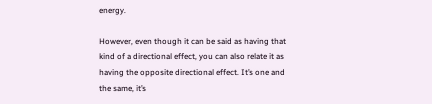energy.

However, even though it can be said as having that kind of a directional effect, you can also relate it as having the opposite directional effect. It’s one and the same, it’s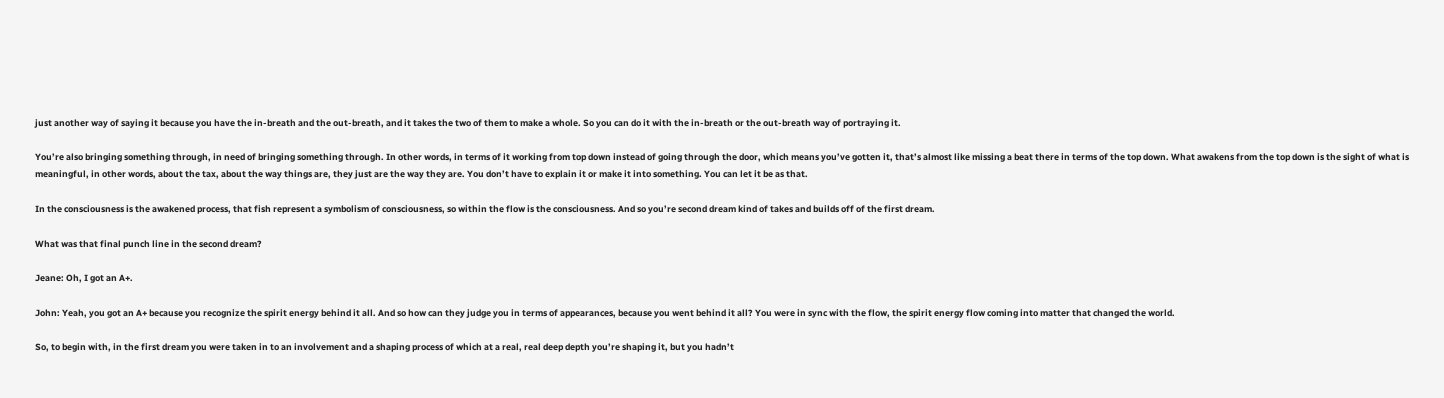just another way of saying it because you have the in-breath and the out-breath, and it takes the two of them to make a whole. So you can do it with the in-breath or the out-breath way of portraying it.

You’re also bringing something through, in need of bringing something through. In other words, in terms of it working from top down instead of going through the door, which means you’ve gotten it, that’s almost like missing a beat there in terms of the top down. What awakens from the top down is the sight of what is meaningful, in other words, about the tax, about the way things are, they just are the way they are. You don’t have to explain it or make it into something. You can let it be as that.

In the consciousness is the awakened process, that fish represent a symbolism of consciousness, so within the flow is the consciousness. And so you’re second dream kind of takes and builds off of the first dream.

What was that final punch line in the second dream?

Jeane: Oh, I got an A+.

John: Yeah, you got an A+ because you recognize the spirit energy behind it all. And so how can they judge you in terms of appearances, because you went behind it all? You were in sync with the flow, the spirit energy flow coming into matter that changed the world.

So, to begin with, in the first dream you were taken in to an involvement and a shaping process of which at a real, real deep depth you’re shaping it, but you hadn’t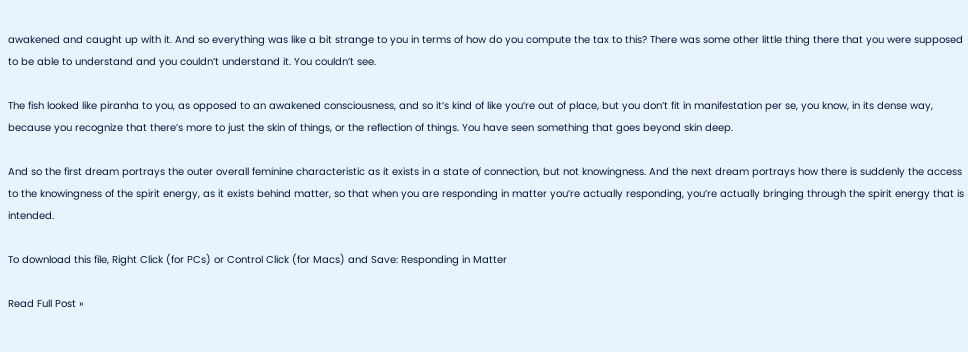awakened and caught up with it. And so everything was like a bit strange to you in terms of how do you compute the tax to this? There was some other little thing there that you were supposed to be able to understand and you couldn’t understand it. You couldn’t see.

The fish looked like piranha to you, as opposed to an awakened consciousness, and so it’s kind of like you’re out of place, but you don’t fit in manifestation per se, you know, in its dense way, because you recognize that there’s more to just the skin of things, or the reflection of things. You have seen something that goes beyond skin deep.

And so the first dream portrays the outer overall feminine characteristic as it exists in a state of connection, but not knowingness. And the next dream portrays how there is suddenly the access to the knowingness of the spirit energy, as it exists behind matter, so that when you are responding in matter you’re actually responding, you’re actually bringing through the spirit energy that is intended.

To download this file, Right Click (for PCs) or Control Click (for Macs) and Save: Responding in Matter

Read Full Post »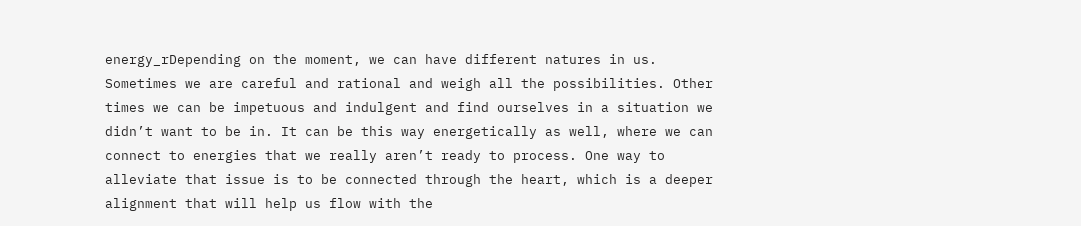energy_rDepending on the moment, we can have different natures in us. Sometimes we are careful and rational and weigh all the possibilities. Other times we can be impetuous and indulgent and find ourselves in a situation we didn’t want to be in. It can be this way energetically as well, where we can connect to energies that we really aren’t ready to process. One way to alleviate that issue is to be connected through the heart, which is a deeper alignment that will help us flow with the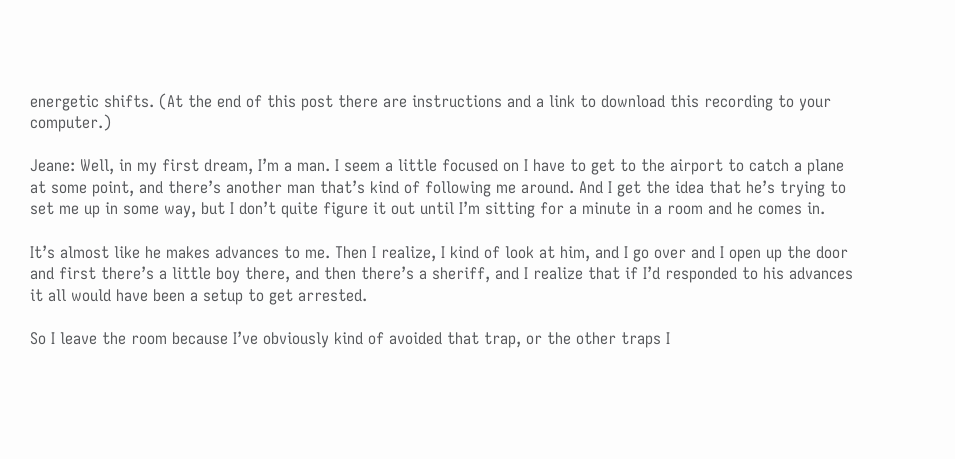energetic shifts. (At the end of this post there are instructions and a link to download this recording to your computer.)

Jeane: Well, in my first dream, I’m a man. I seem a little focused on I have to get to the airport to catch a plane at some point, and there’s another man that’s kind of following me around. And I get the idea that he’s trying to set me up in some way, but I don’t quite figure it out until I’m sitting for a minute in a room and he comes in.

It’s almost like he makes advances to me. Then I realize, I kind of look at him, and I go over and I open up the door and first there’s a little boy there, and then there’s a sheriff, and I realize that if I’d responded to his advances it all would have been a setup to get arrested.

So I leave the room because I’ve obviously kind of avoided that trap, or the other traps I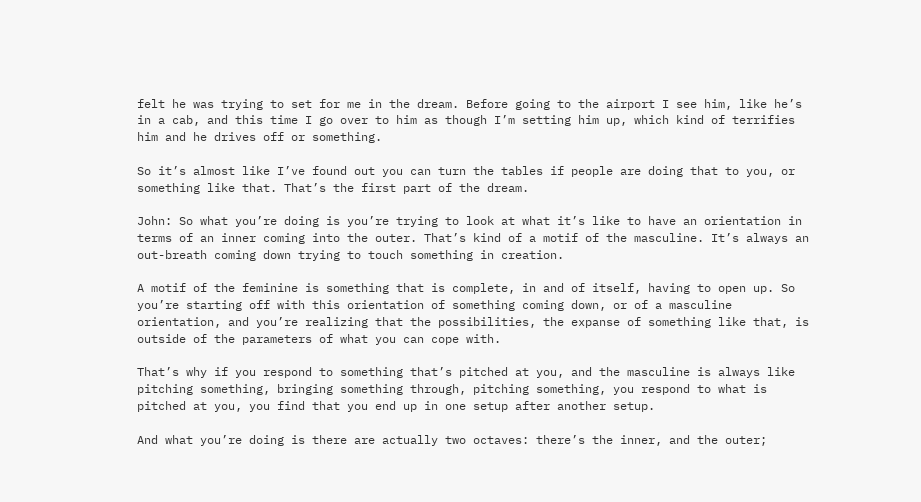felt he was trying to set for me in the dream. Before going to the airport I see him, like he’s in a cab, and this time I go over to him as though I’m setting him up, which kind of terrifies him and he drives off or something.

So it’s almost like I’ve found out you can turn the tables if people are doing that to you, or something like that. That’s the first part of the dream.

John: So what you’re doing is you’re trying to look at what it’s like to have an orientation in terms of an inner coming into the outer. That’s kind of a motif of the masculine. It’s always an out-breath coming down trying to touch something in creation.

A motif of the feminine is something that is complete, in and of itself, having to open up. So you’re starting off with this orientation of something coming down, or of a masculine orientation, and you’re realizing that the possibilities, the expanse of something like that, is outside of the parameters of what you can cope with.

That’s why if you respond to something that’s pitched at you, and the masculine is always like pitching something, bringing something through, pitching something, you respond to what is pitched at you, you find that you end up in one setup after another setup.

And what you’re doing is there are actually two octaves: there’s the inner, and the outer;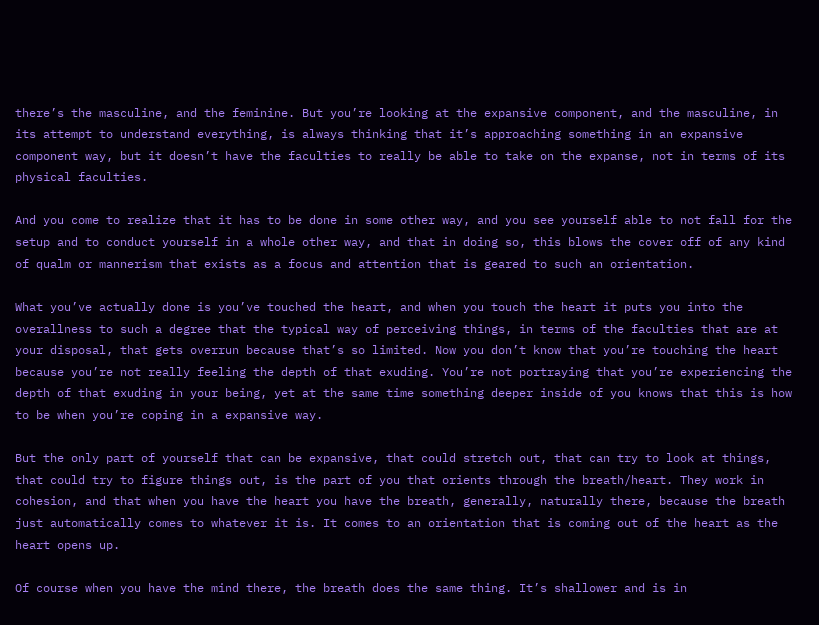there’s the masculine, and the feminine. But you’re looking at the expansive component, and the masculine, in its attempt to understand everything, is always thinking that it’s approaching something in an expansive component way, but it doesn’t have the faculties to really be able to take on the expanse, not in terms of its physical faculties.

And you come to realize that it has to be done in some other way, and you see yourself able to not fall for the setup and to conduct yourself in a whole other way, and that in doing so, this blows the cover off of any kind of qualm or mannerism that exists as a focus and attention that is geared to such an orientation.

What you’ve actually done is you’ve touched the heart, and when you touch the heart it puts you into the overallness to such a degree that the typical way of perceiving things, in terms of the faculties that are at your disposal, that gets overrun because that’s so limited. Now you don’t know that you’re touching the heart because you’re not really feeling the depth of that exuding. You’re not portraying that you’re experiencing the depth of that exuding in your being, yet at the same time something deeper inside of you knows that this is how to be when you’re coping in a expansive way.

But the only part of yourself that can be expansive, that could stretch out, that can try to look at things, that could try to figure things out, is the part of you that orients through the breath/heart. They work in cohesion, and that when you have the heart you have the breath, generally, naturally there, because the breath just automatically comes to whatever it is. It comes to an orientation that is coming out of the heart as the heart opens up.

Of course when you have the mind there, the breath does the same thing. It’s shallower and is in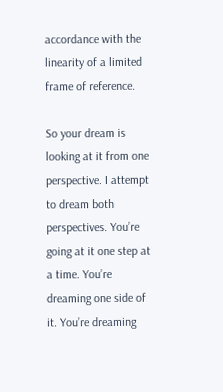accordance with the linearity of a limited frame of reference.

So your dream is looking at it from one perspective. I attempt to dream both perspectives. You’re going at it one step at a time. You’re dreaming one side of it. You’re dreaming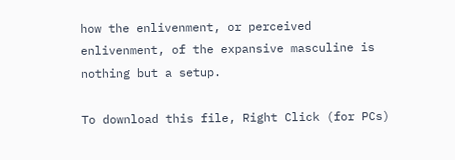how the enlivenment, or perceived enlivenment, of the expansive masculine is nothing but a setup.

To download this file, Right Click (for PCs)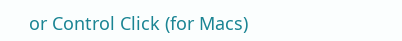or Control Click (for Macs)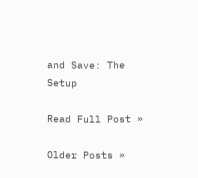and Save: The Setup

Read Full Post »

Older Posts »